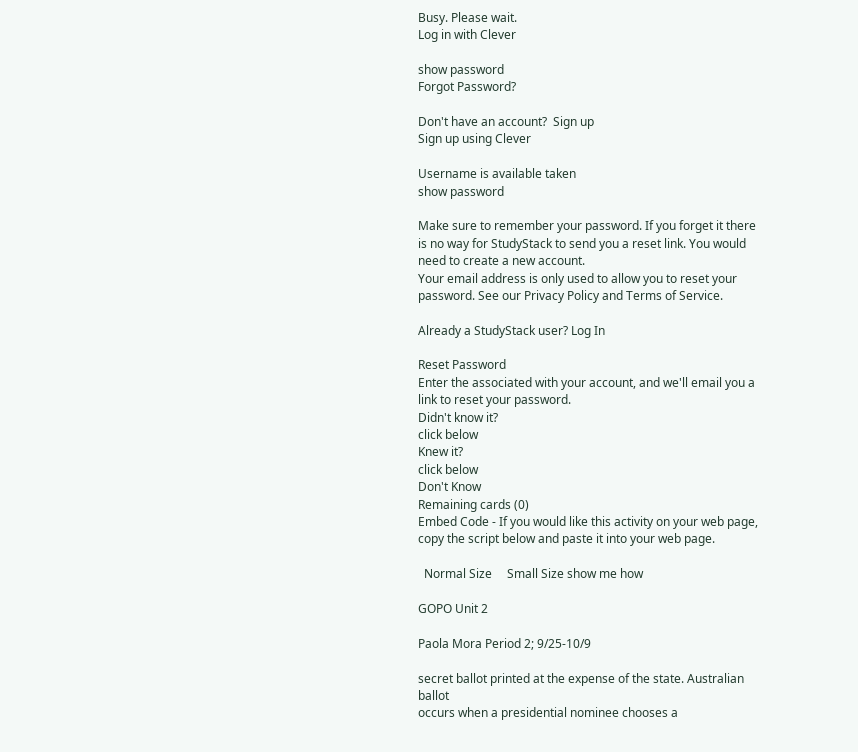Busy. Please wait.
Log in with Clever

show password
Forgot Password?

Don't have an account?  Sign up
Sign up using Clever

Username is available taken
show password

Make sure to remember your password. If you forget it there is no way for StudyStack to send you a reset link. You would need to create a new account.
Your email address is only used to allow you to reset your password. See our Privacy Policy and Terms of Service.

Already a StudyStack user? Log In

Reset Password
Enter the associated with your account, and we'll email you a link to reset your password.
Didn't know it?
click below
Knew it?
click below
Don't Know
Remaining cards (0)
Embed Code - If you would like this activity on your web page, copy the script below and paste it into your web page.

  Normal Size     Small Size show me how

GOPO Unit 2

Paola Mora Period 2; 9/25-10/9

secret ballot printed at the expense of the state. Australian ballot
occurs when a presidential nominee chooses a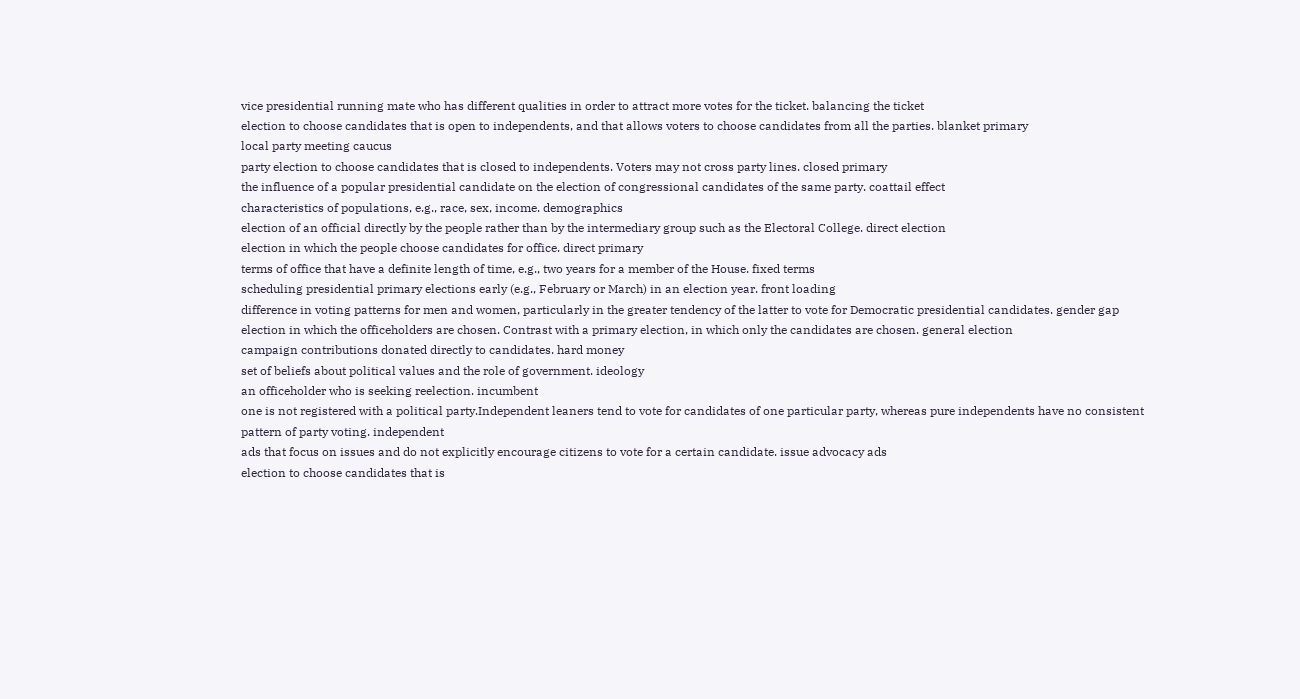vice presidential running mate who has different qualities in order to attract more votes for the ticket. balancing the ticket
election to choose candidates that is open to independents, and that allows voters to choose candidates from all the parties. blanket primary
local party meeting caucus
party election to choose candidates that is closed to independents. Voters may not cross party lines. closed primary
the influence of a popular presidential candidate on the election of congressional candidates of the same party. coattail effect
characteristics of populations, e.g., race, sex, income. demographics
election of an official directly by the people rather than by the intermediary group such as the Electoral College. direct election
election in which the people choose candidates for office. direct primary
terms of office that have a definite length of time, e.g., two years for a member of the House. fixed terms
scheduling presidential primary elections early (e.g., February or March) in an election year. front loading
difference in voting patterns for men and women, particularly in the greater tendency of the latter to vote for Democratic presidential candidates. gender gap
election in which the officeholders are chosen. Contrast with a primary election, in which only the candidates are chosen. general election
campaign contributions donated directly to candidates. hard money
set of beliefs about political values and the role of government. ideology
an officeholder who is seeking reelection. incumbent
one is not registered with a political party.Independent leaners tend to vote for candidates of one particular party, whereas pure independents have no consistent pattern of party voting. independent
ads that focus on issues and do not explicitly encourage citizens to vote for a certain candidate. issue advocacy ads
election to choose candidates that is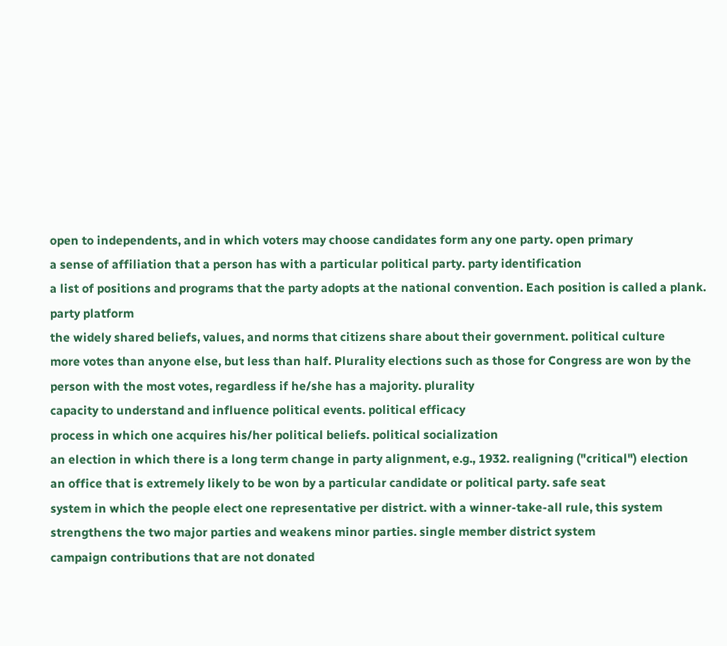open to independents, and in which voters may choose candidates form any one party. open primary
a sense of affiliation that a person has with a particular political party. party identification
a list of positions and programs that the party adopts at the national convention. Each position is called a plank. party platform
the widely shared beliefs, values, and norms that citizens share about their government. political culture
more votes than anyone else, but less than half. Plurality elections such as those for Congress are won by the person with the most votes, regardless if he/she has a majority. plurality
capacity to understand and influence political events. political efficacy
process in which one acquires his/her political beliefs. political socialization
an election in which there is a long term change in party alignment, e.g., 1932. realigning ("critical") election
an office that is extremely likely to be won by a particular candidate or political party. safe seat
system in which the people elect one representative per district. with a winner-take-all rule, this system strengthens the two major parties and weakens minor parties. single member district system
campaign contributions that are not donated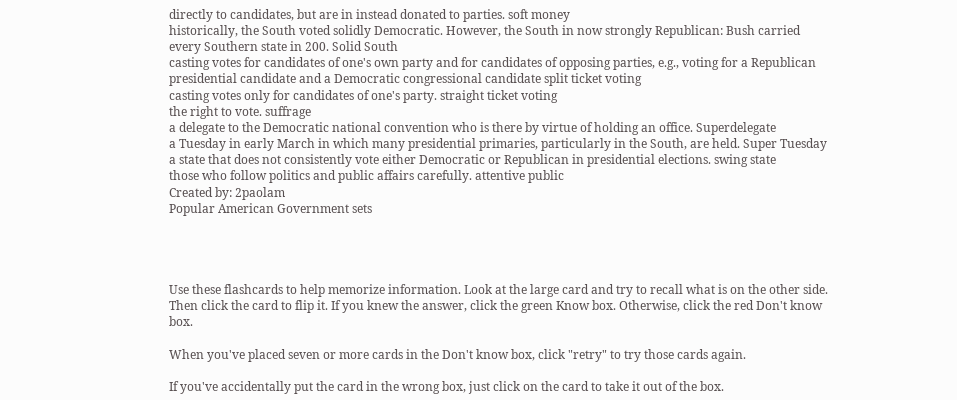directly to candidates, but are in instead donated to parties. soft money
historically, the South voted solidly Democratic. However, the South in now strongly Republican: Bush carried every Southern state in 200. Solid South
casting votes for candidates of one's own party and for candidates of opposing parties, e.g., voting for a Republican presidential candidate and a Democratic congressional candidate split ticket voting
casting votes only for candidates of one's party. straight ticket voting
the right to vote. suffrage
a delegate to the Democratic national convention who is there by virtue of holding an office. Superdelegate
a Tuesday in early March in which many presidential primaries, particularly in the South, are held. Super Tuesday
a state that does not consistently vote either Democratic or Republican in presidential elections. swing state
those who follow politics and public affairs carefully. attentive public
Created by: 2paolam
Popular American Government sets




Use these flashcards to help memorize information. Look at the large card and try to recall what is on the other side. Then click the card to flip it. If you knew the answer, click the green Know box. Otherwise, click the red Don't know box.

When you've placed seven or more cards in the Don't know box, click "retry" to try those cards again.

If you've accidentally put the card in the wrong box, just click on the card to take it out of the box.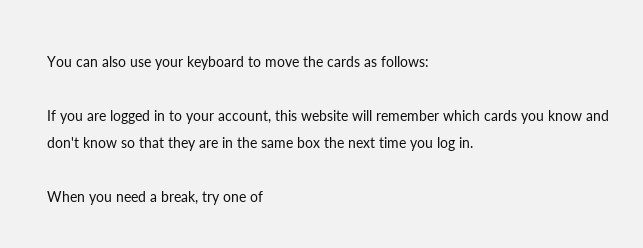You can also use your keyboard to move the cards as follows:

If you are logged in to your account, this website will remember which cards you know and don't know so that they are in the same box the next time you log in.

When you need a break, try one of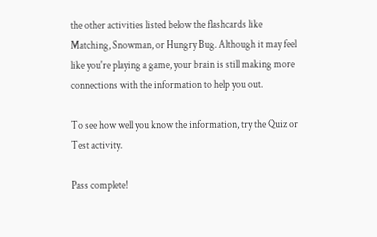the other activities listed below the flashcards like Matching, Snowman, or Hungry Bug. Although it may feel like you're playing a game, your brain is still making more connections with the information to help you out.

To see how well you know the information, try the Quiz or Test activity.

Pass complete!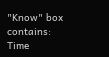"Know" box contains:
Time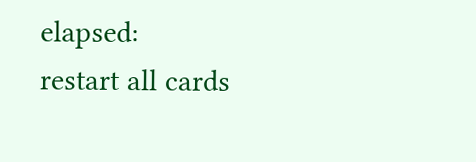elapsed:
restart all cards